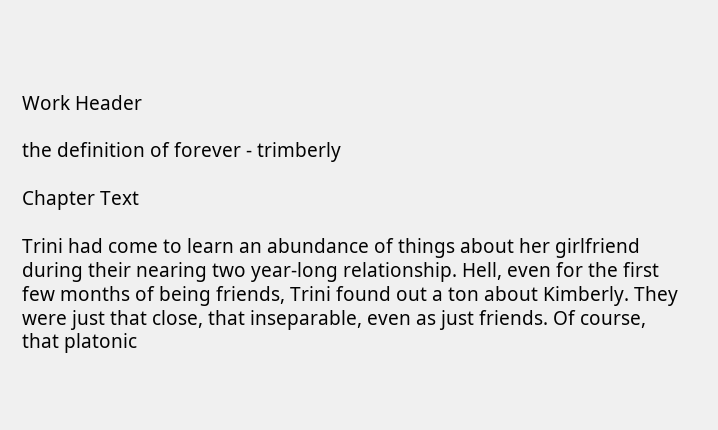Work Header

the definition of forever - trimberly

Chapter Text

Trini had come to learn an abundance of things about her girlfriend during their nearing two year-long relationship. Hell, even for the first few months of being friends, Trini found out a ton about Kimberly. They were just that close, that inseparable, even as just friends. Of course, that platonic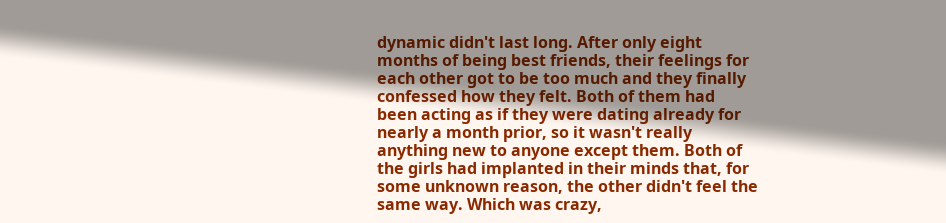dynamic didn't last long. After only eight months of being best friends, their feelings for each other got to be too much and they finally confessed how they felt. Both of them had been acting as if they were dating already for nearly a month prior, so it wasn't really anything new to anyone except them. Both of the girls had implanted in their minds that, for some unknown reason, the other didn't feel the same way. Which was crazy,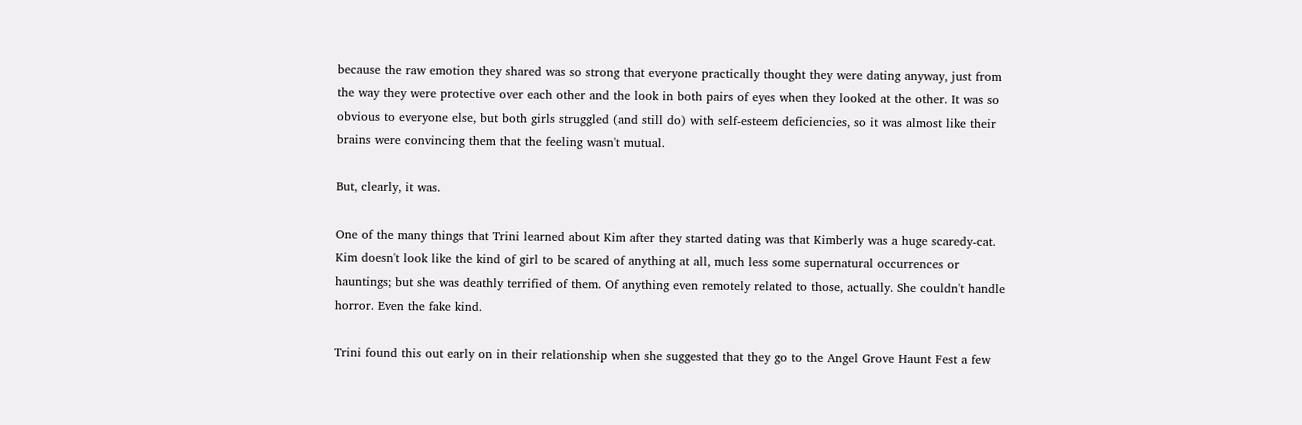because the raw emotion they shared was so strong that everyone practically thought they were dating anyway, just from the way they were protective over each other and the look in both pairs of eyes when they looked at the other. It was so obvious to everyone else, but both girls struggled (and still do) with self-esteem deficiencies, so it was almost like their brains were convincing them that the feeling wasn't mutual.

But, clearly, it was.

One of the many things that Trini learned about Kim after they started dating was that Kimberly was a huge scaredy-cat. Kim doesn't look like the kind of girl to be scared of anything at all, much less some supernatural occurrences or hauntings; but she was deathly terrified of them. Of anything even remotely related to those, actually. She couldn't handle horror. Even the fake kind.

Trini found this out early on in their relationship when she suggested that they go to the Angel Grove Haunt Fest a few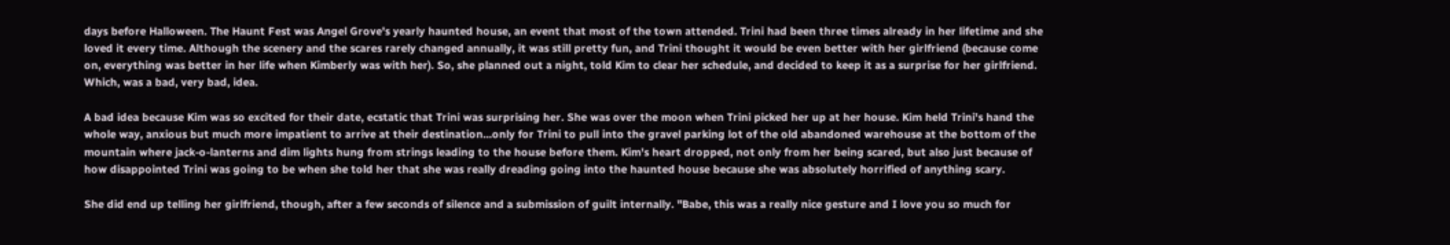days before Halloween. The Haunt Fest was Angel Grove's yearly haunted house, an event that most of the town attended. Trini had been three times already in her lifetime and she loved it every time. Although the scenery and the scares rarely changed annually, it was still pretty fun, and Trini thought it would be even better with her girlfriend (because come on, everything was better in her life when Kimberly was with her). So, she planned out a night, told Kim to clear her schedule, and decided to keep it as a surprise for her girlfriend. Which, was a bad, very bad, idea.

A bad idea because Kim was so excited for their date, ecstatic that Trini was surprising her. She was over the moon when Trini picked her up at her house. Kim held Trini's hand the whole way, anxious but much more impatient to arrive at their destination...only for Trini to pull into the gravel parking lot of the old abandoned warehouse at the bottom of the mountain where jack-o-lanterns and dim lights hung from strings leading to the house before them. Kim's heart dropped, not only from her being scared, but also just because of how disappointed Trini was going to be when she told her that she was really dreading going into the haunted house because she was absolutely horrified of anything scary.

She did end up telling her girlfriend, though, after a few seconds of silence and a submission of guilt internally. "Babe, this was a really nice gesture and I love you so much for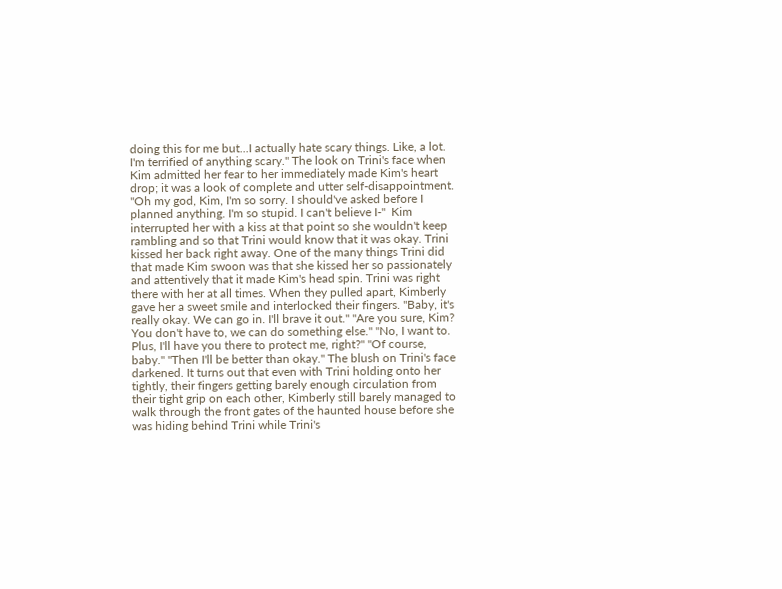doing this for me but...I actually hate scary things. Like, a lot. I'm terrified of anything scary." The look on Trini's face when Kim admitted her fear to her immediately made Kim's heart drop; it was a look of complete and utter self-disappointment. "Oh my god, Kim, I'm so sorry. I should've asked before I planned anything. I'm so stupid. I can't believe I-"  Kim interrupted her with a kiss at that point so she wouldn't keep rambling and so that Trini would know that it was okay. Trini kissed her back right away. One of the many things Trini did that made Kim swoon was that she kissed her so passionately and attentively that it made Kim's head spin. Trini was right there with her at all times. When they pulled apart, Kimberly gave her a sweet smile and interlocked their fingers. "Baby, it's really okay. We can go in. I'll brave it out." "Are you sure, Kim? You don't have to, we can do something else." "No, I want to. Plus, I'll have you there to protect me, right?" "Of course, baby." "Then I'll be better than okay." The blush on Trini's face darkened. It turns out that even with Trini holding onto her tightly, their fingers getting barely enough circulation from their tight grip on each other, Kimberly still barely managed to walk through the front gates of the haunted house before she was hiding behind Trini while Trini's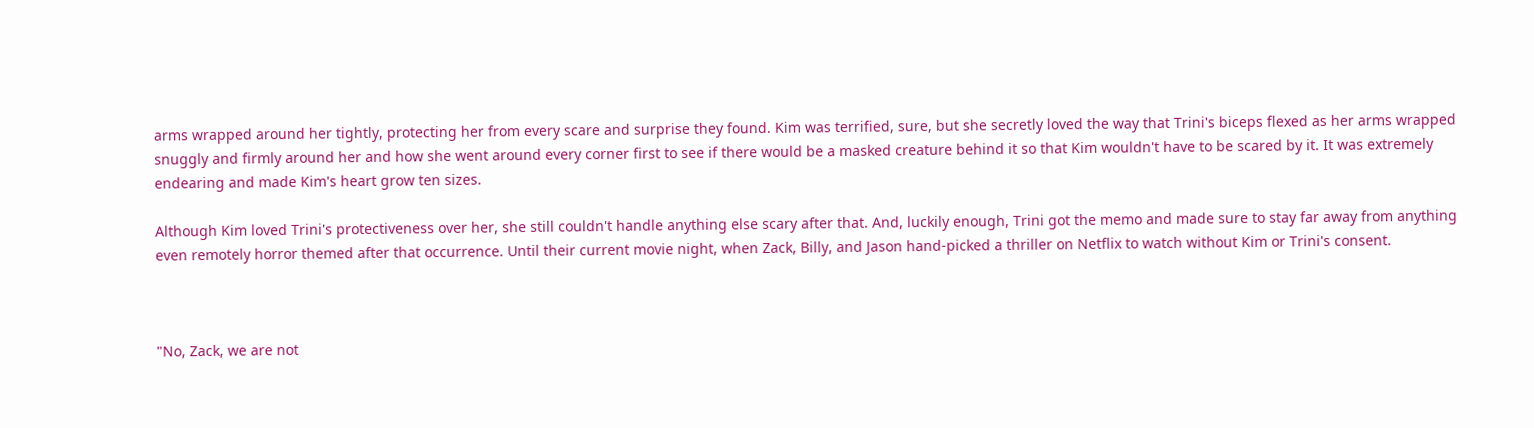arms wrapped around her tightly, protecting her from every scare and surprise they found. Kim was terrified, sure, but she secretly loved the way that Trini's biceps flexed as her arms wrapped snuggly and firmly around her and how she went around every corner first to see if there would be a masked creature behind it so that Kim wouldn't have to be scared by it. It was extremely endearing and made Kim's heart grow ten sizes.

Although Kim loved Trini's protectiveness over her, she still couldn't handle anything else scary after that. And, luckily enough, Trini got the memo and made sure to stay far away from anything even remotely horror themed after that occurrence. Until their current movie night, when Zack, Billy, and Jason hand-picked a thriller on Netflix to watch without Kim or Trini's consent.



"No, Zack, we are not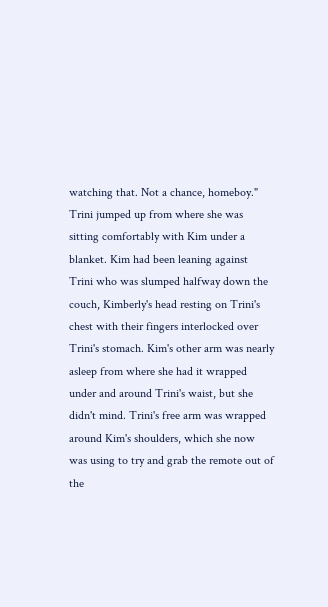watching that. Not a chance, homeboy." Trini jumped up from where she was sitting comfortably with Kim under a blanket. Kim had been leaning against Trini who was slumped halfway down the couch, Kimberly's head resting on Trini's chest with their fingers interlocked over Trini's stomach. Kim's other arm was nearly asleep from where she had it wrapped under and around Trini's waist, but she didn't mind. Trini's free arm was wrapped around Kim's shoulders, which she now was using to try and grab the remote out of the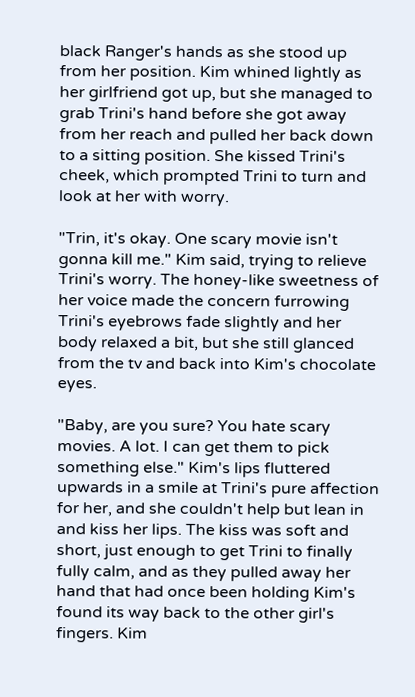black Ranger's hands as she stood up from her position. Kim whined lightly as her girlfriend got up, but she managed to grab Trini's hand before she got away from her reach and pulled her back down to a sitting position. She kissed Trini's cheek, which prompted Trini to turn and look at her with worry.

"Trin, it's okay. One scary movie isn't gonna kill me." Kim said, trying to relieve Trini's worry. The honey-like sweetness of her voice made the concern furrowing Trini's eyebrows fade slightly and her body relaxed a bit, but she still glanced from the tv and back into Kim's chocolate eyes.

"Baby, are you sure? You hate scary movies. A lot. I can get them to pick something else." Kim's lips fluttered upwards in a smile at Trini's pure affection for her, and she couldn't help but lean in and kiss her lips. The kiss was soft and short, just enough to get Trini to finally fully calm, and as they pulled away her hand that had once been holding Kim's found its way back to the other girl's fingers. Kim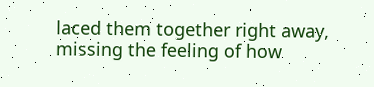laced them together right away, missing the feeling of how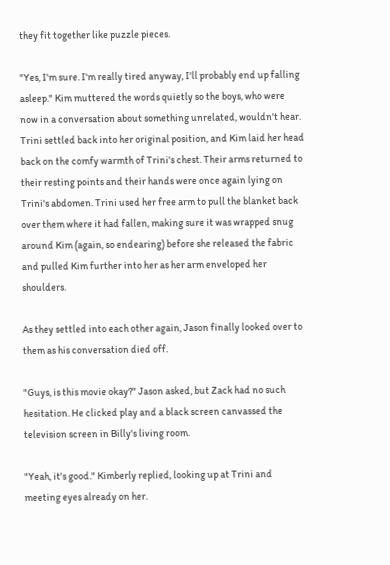they fit together like puzzle pieces.

"Yes, I'm sure. I'm really tired anyway, I'll probably end up falling asleep." Kim muttered the words quietly so the boys, who were now in a conversation about something unrelated, wouldn't hear. Trini settled back into her original position, and Kim laid her head back on the comfy warmth of Trini's chest. Their arms returned to their resting points and their hands were once again lying on Trini's abdomen. Trini used her free arm to pull the blanket back over them where it had fallen, making sure it was wrapped snug around Kim (again, so endearing) before she released the fabric and pulled Kim further into her as her arm enveloped her shoulders.

As they settled into each other again, Jason finally looked over to them as his conversation died off.

"Guys, is this movie okay?" Jason asked, but Zack had no such hesitation. He clicked play and a black screen canvassed the television screen in Billy's living room.

"Yeah, it's good." Kimberly replied, looking up at Trini and meeting eyes already on her.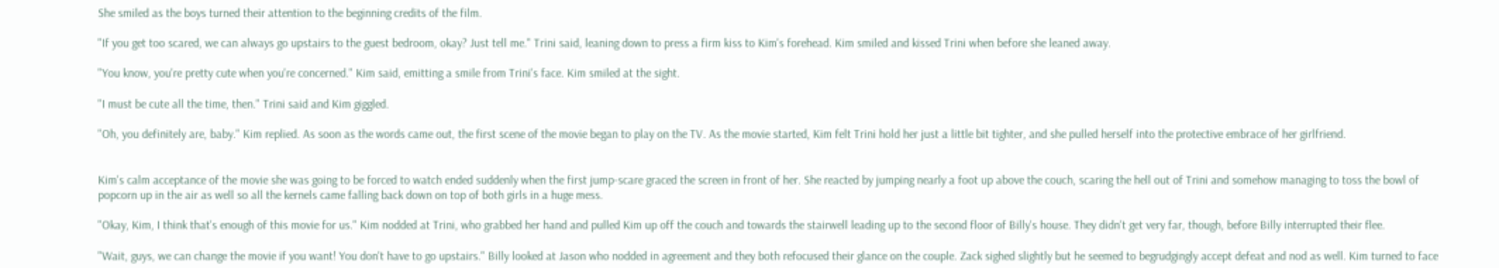She smiled as the boys turned their attention to the beginning credits of the film.

"If you get too scared, we can always go upstairs to the guest bedroom, okay? Just tell me." Trini said, leaning down to press a firm kiss to Kim's forehead. Kim smiled and kissed Trini when before she leaned away.

"You know, you're pretty cute when you're concerned." Kim said, emitting a smile from Trini's face. Kim smiled at the sight.

"I must be cute all the time, then." Trini said and Kim giggled.

"Oh, you definitely are, baby." Kim replied. As soon as the words came out, the first scene of the movie began to play on the TV. As the movie started, Kim felt Trini hold her just a little bit tighter, and she pulled herself into the protective embrace of her girlfriend.


Kim's calm acceptance of the movie she was going to be forced to watch ended suddenly when the first jump-scare graced the screen in front of her. She reacted by jumping nearly a foot up above the couch, scaring the hell out of Trini and somehow managing to toss the bowl of popcorn up in the air as well so all the kernels came falling back down on top of both girls in a huge mess.

"Okay, Kim, I think that's enough of this movie for us." Kim nodded at Trini, who grabbed her hand and pulled Kim up off the couch and towards the stairwell leading up to the second floor of Billy's house. They didn't get very far, though, before Billy interrupted their flee.

"Wait, guys, we can change the movie if you want! You don't have to go upstairs." Billy looked at Jason who nodded in agreement and they both refocused their glance on the couple. Zack sighed slightly but he seemed to begrudgingly accept defeat and nod as well. Kim turned to face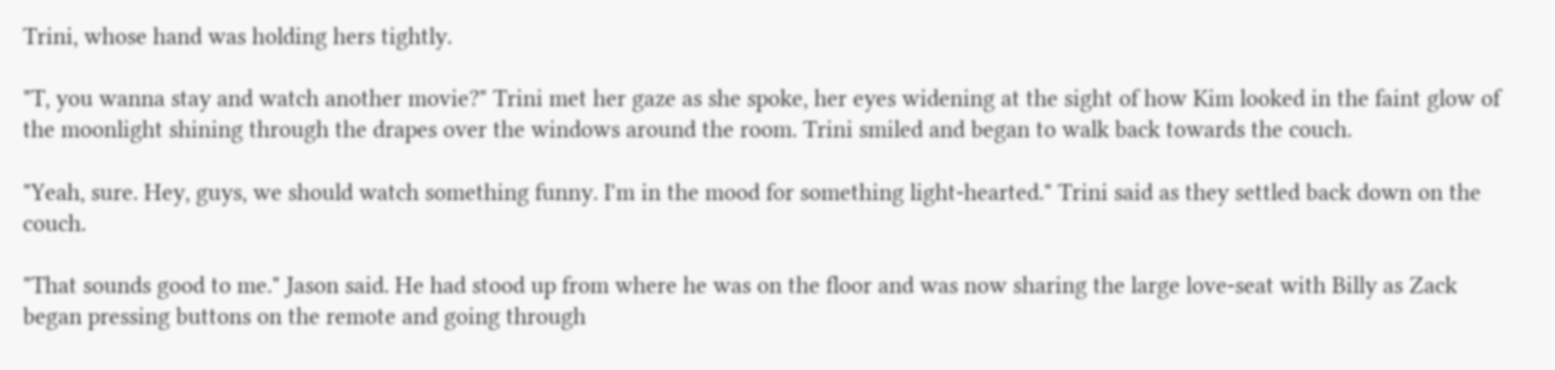Trini, whose hand was holding hers tightly.

"T, you wanna stay and watch another movie?" Trini met her gaze as she spoke, her eyes widening at the sight of how Kim looked in the faint glow of the moonlight shining through the drapes over the windows around the room. Trini smiled and began to walk back towards the couch.

"Yeah, sure. Hey, guys, we should watch something funny. I'm in the mood for something light-hearted." Trini said as they settled back down on the couch.

"That sounds good to me." Jason said. He had stood up from where he was on the floor and was now sharing the large love-seat with Billy as Zack began pressing buttons on the remote and going through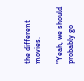the different movies.

"Yeah, we should probably go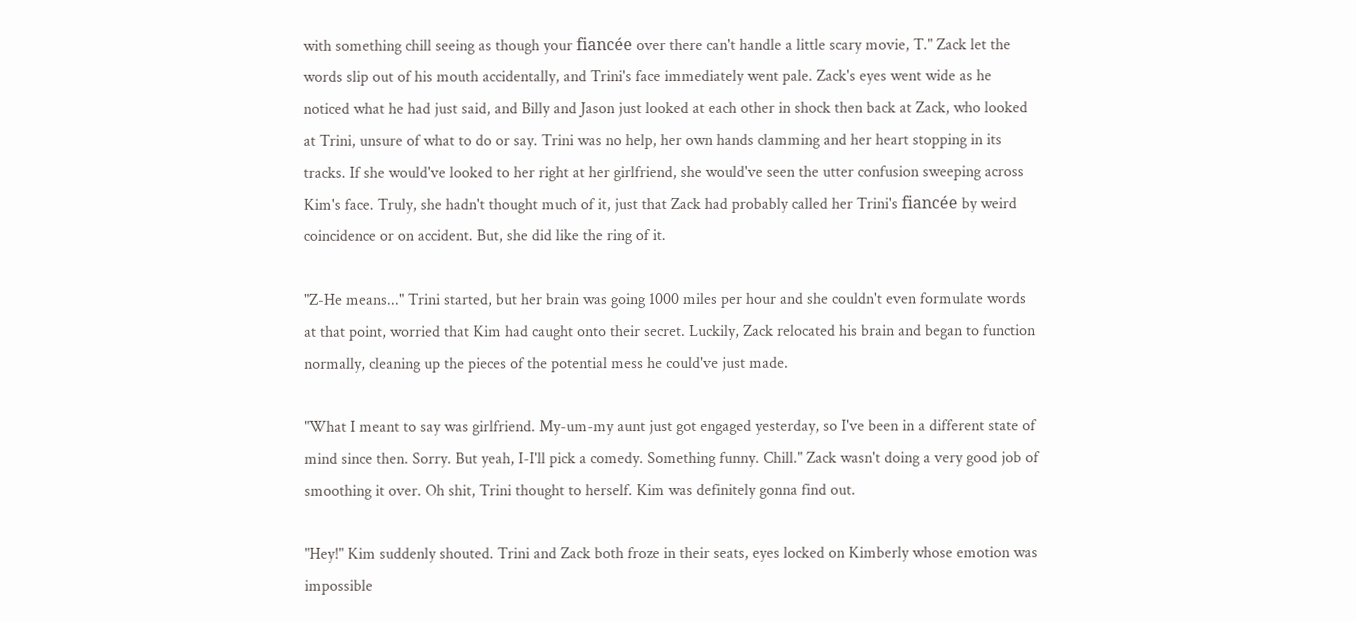with something chill seeing as though your fiancée over there can't handle a little scary movie, T." Zack let the words slip out of his mouth accidentally, and Trini's face immediately went pale. Zack's eyes went wide as he noticed what he had just said, and Billy and Jason just looked at each other in shock then back at Zack, who looked at Trini, unsure of what to do or say. Trini was no help, her own hands clamming and her heart stopping in its tracks. If she would've looked to her right at her girlfriend, she would've seen the utter confusion sweeping across Kim's face. Truly, she hadn't thought much of it, just that Zack had probably called her Trini's fiancée by weird coincidence or on accident. But, she did like the ring of it.

"Z-He means..." Trini started, but her brain was going 1000 miles per hour and she couldn't even formulate words at that point, worried that Kim had caught onto their secret. Luckily, Zack relocated his brain and began to function normally, cleaning up the pieces of the potential mess he could've just made.

"What I meant to say was girlfriend. My-um-my aunt just got engaged yesterday, so I've been in a different state of mind since then. Sorry. But yeah, I-I'll pick a comedy. Something funny. Chill." Zack wasn't doing a very good job of smoothing it over. Oh shit, Trini thought to herself. Kim was definitely gonna find out.

"Hey!" Kim suddenly shouted. Trini and Zack both froze in their seats, eyes locked on Kimberly whose emotion was impossible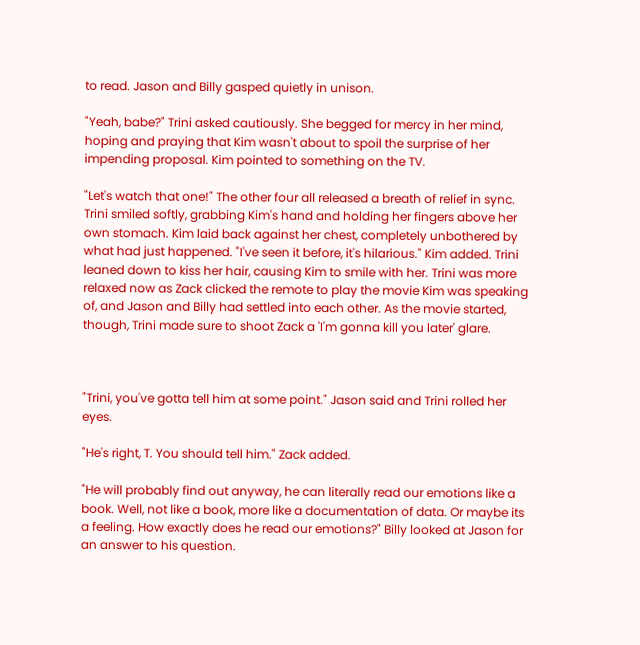to read. Jason and Billy gasped quietly in unison.

"Yeah, babe?" Trini asked cautiously. She begged for mercy in her mind, hoping and praying that Kim wasn't about to spoil the surprise of her impending proposal. Kim pointed to something on the TV.

"Let's watch that one!" The other four all released a breath of relief in sync. Trini smiled softly, grabbing Kim's hand and holding her fingers above her own stomach. Kim laid back against her chest, completely unbothered by what had just happened. "I've seen it before, it's hilarious." Kim added. Trini leaned down to kiss her hair, causing Kim to smile with her. Trini was more relaxed now as Zack clicked the remote to play the movie Kim was speaking of, and Jason and Billy had settled into each other. As the movie started, though, Trini made sure to shoot Zack a 'I'm gonna kill you later' glare.



"Trini, you've gotta tell him at some point." Jason said and Trini rolled her eyes.

"He's right, T. You should tell him." Zack added.

"He will probably find out anyway, he can literally read our emotions like a book. Well, not like a book, more like a documentation of data. Or maybe its a feeling. How exactly does he read our emotions?" Billy looked at Jason for an answer to his question.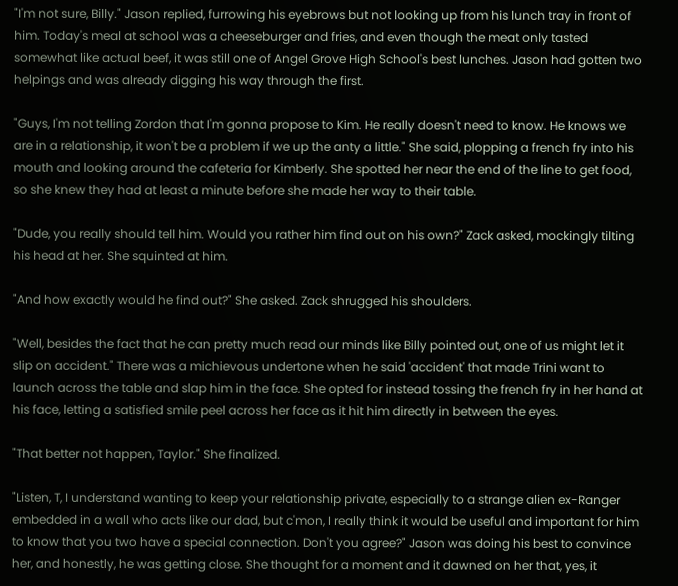"I'm not sure, Billy." Jason replied, furrowing his eyebrows but not looking up from his lunch tray in front of him. Today's meal at school was a cheeseburger and fries, and even though the meat only tasted somewhat like actual beef, it was still one of Angel Grove High School's best lunches. Jason had gotten two helpings and was already digging his way through the first.

"Guys, I'm not telling Zordon that I'm gonna propose to Kim. He really doesn't need to know. He knows we are in a relationship, it won't be a problem if we up the anty a little." She said, plopping a french fry into his mouth and looking around the cafeteria for Kimberly. She spotted her near the end of the line to get food, so she knew they had at least a minute before she made her way to their table.

"Dude, you really should tell him. Would you rather him find out on his own?" Zack asked, mockingly tilting his head at her. She squinted at him.

"And how exactly would he find out?" She asked. Zack shrugged his shoulders.

"Well, besides the fact that he can pretty much read our minds like Billy pointed out, one of us might let it slip on accident." There was a michievous undertone when he said 'accident' that made Trini want to launch across the table and slap him in the face. She opted for instead tossing the french fry in her hand at his face, letting a satisfied smile peel across her face as it hit him directly in between the eyes.

"That better not happen, Taylor." She finalized.

"Listen, T, I understand wanting to keep your relationship private, especially to a strange alien ex-Ranger embedded in a wall who acts like our dad, but c'mon, I really think it would be useful and important for him to know that you two have a special connection. Don't you agree?" Jason was doing his best to convince her, and honestly, he was getting close. She thought for a moment and it dawned on her that, yes, it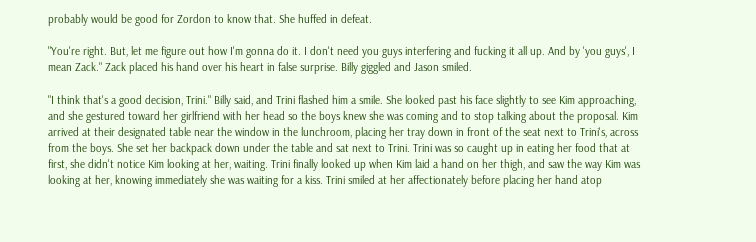probably would be good for Zordon to know that. She huffed in defeat.

"You're right. But, let me figure out how I'm gonna do it. I don't need you guys interfering and fucking it all up. And by 'you guys', I mean Zack." Zack placed his hand over his heart in false surprise. Billy giggled and Jason smiled.

"I think that's a good decision, Trini." Billy said, and Trini flashed him a smile. She looked past his face slightly to see Kim approaching, and she gestured toward her girlfriend with her head so the boys knew she was coming and to stop talking about the proposal. Kim arrived at their designated table near the window in the lunchroom, placing her tray down in front of the seat next to Trini's, across from the boys. She set her backpack down under the table and sat next to Trini. Trini was so caught up in eating her food that at first, she didn't notice Kim looking at her, waiting. Trini finally looked up when Kim laid a hand on her thigh, and saw the way Kim was looking at her, knowing immediately she was waiting for a kiss. Trini smiled at her affectionately before placing her hand atop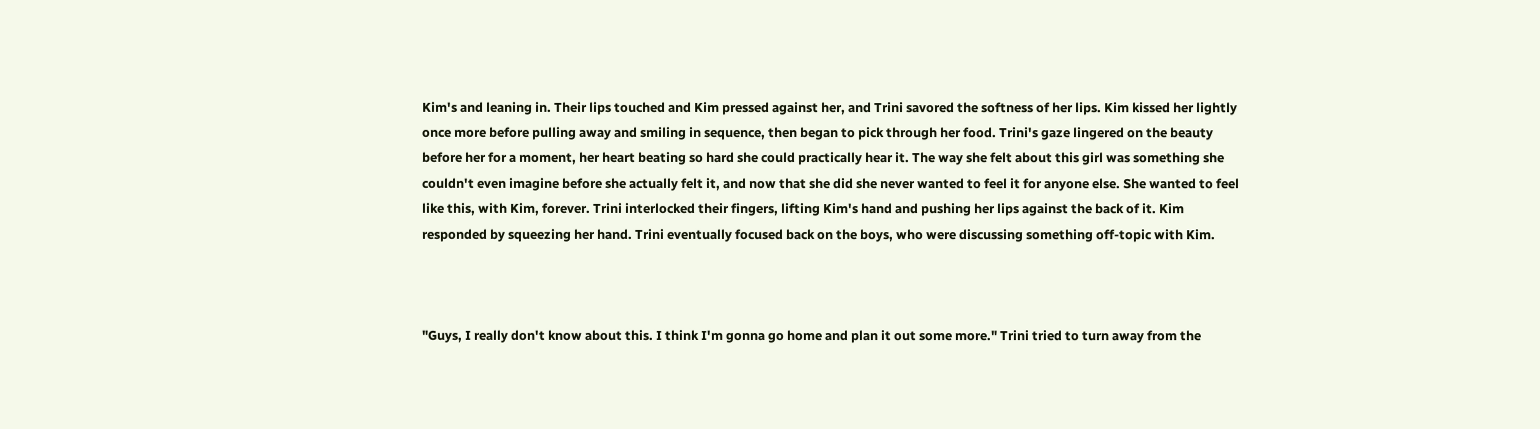Kim's and leaning in. Their lips touched and Kim pressed against her, and Trini savored the softness of her lips. Kim kissed her lightly once more before pulling away and smiling in sequence, then began to pick through her food. Trini's gaze lingered on the beauty before her for a moment, her heart beating so hard she could practically hear it. The way she felt about this girl was something she couldn't even imagine before she actually felt it, and now that she did she never wanted to feel it for anyone else. She wanted to feel like this, with Kim, forever. Trini interlocked their fingers, lifting Kim's hand and pushing her lips against the back of it. Kim responded by squeezing her hand. Trini eventually focused back on the boys, who were discussing something off-topic with Kim.



"Guys, I really don't know about this. I think I'm gonna go home and plan it out some more." Trini tried to turn away from the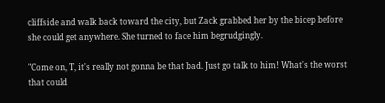cliffside and walk back toward the city, but Zack grabbed her by the bicep before she could get anywhere. She turned to face him begrudgingly.

"Come on, T, it's really not gonna be that bad. Just go talk to him! What's the worst that could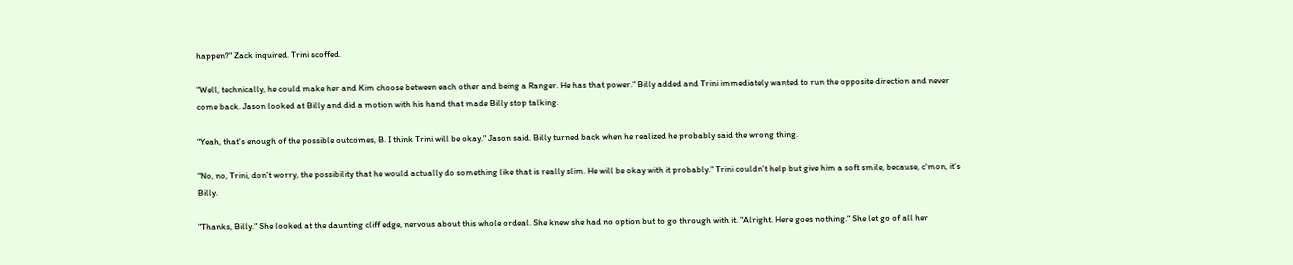happen?" Zack inquired. Trini scoffed.

"Well, technically, he could make her and Kim choose between each other and being a Ranger. He has that power." Billy added and Trini immediately wanted to run the opposite direction and never come back. Jason looked at Billy and did a motion with his hand that made Billy stop talking.

"Yeah, that's enough of the possible outcomes, B. I think Trini will be okay." Jason said. Billy turned back when he realized he probably said the wrong thing.

"No, no, Trini, don't worry, the possibility that he would actually do something like that is really slim. He will be okay with it probably." Trini couldn't help but give him a soft smile, because, c'mon, it's Billy.

"Thanks, Billy." She looked at the daunting cliff edge, nervous about this whole ordeal. She knew she had no option but to go through with it. "Alright. Here goes nothing." She let go of all her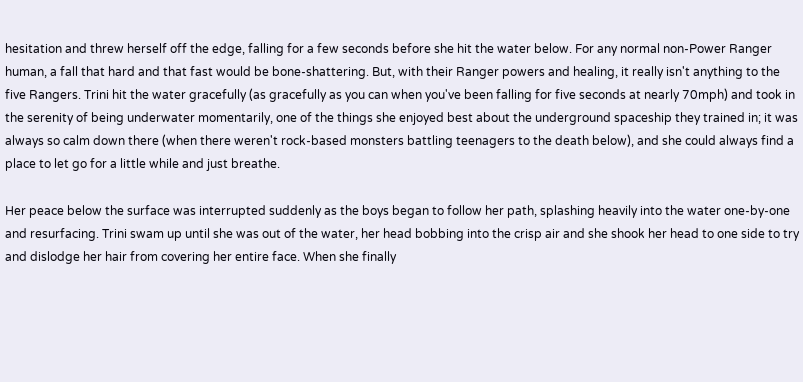hesitation and threw herself off the edge, falling for a few seconds before she hit the water below. For any normal non-Power Ranger human, a fall that hard and that fast would be bone-shattering. But, with their Ranger powers and healing, it really isn't anything to the five Rangers. Trini hit the water gracefully (as gracefully as you can when you've been falling for five seconds at nearly 70mph) and took in the serenity of being underwater momentarily, one of the things she enjoyed best about the underground spaceship they trained in; it was always so calm down there (when there weren't rock-based monsters battling teenagers to the death below), and she could always find a place to let go for a little while and just breathe.

Her peace below the surface was interrupted suddenly as the boys began to follow her path, splashing heavily into the water one-by-one and resurfacing. Trini swam up until she was out of the water, her head bobbing into the crisp air and she shook her head to one side to try and dislodge her hair from covering her entire face. When she finally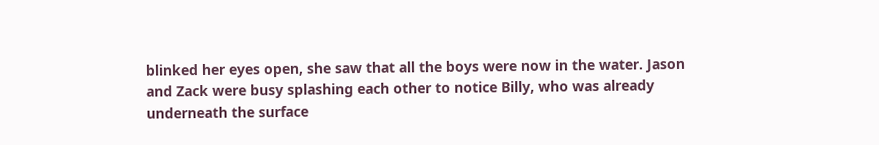blinked her eyes open, she saw that all the boys were now in the water. Jason and Zack were busy splashing each other to notice Billy, who was already underneath the surface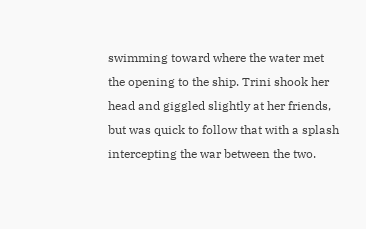swimming toward where the water met the opening to the ship. Trini shook her head and giggled slightly at her friends, but was quick to follow that with a splash intercepting the war between the two.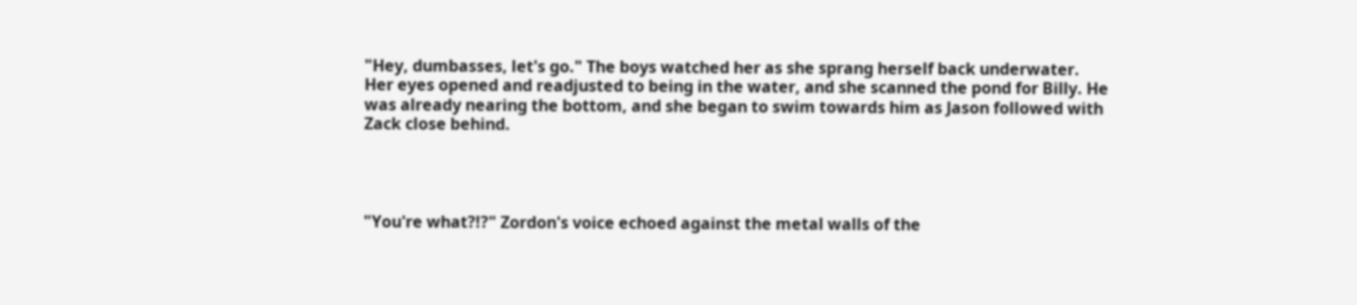"Hey, dumbasses, let's go." The boys watched her as she sprang herself back underwater. Her eyes opened and readjusted to being in the water, and she scanned the pond for Billy. He was already nearing the bottom, and she began to swim towards him as Jason followed with Zack close behind.




"You're what?!?" Zordon's voice echoed against the metal walls of the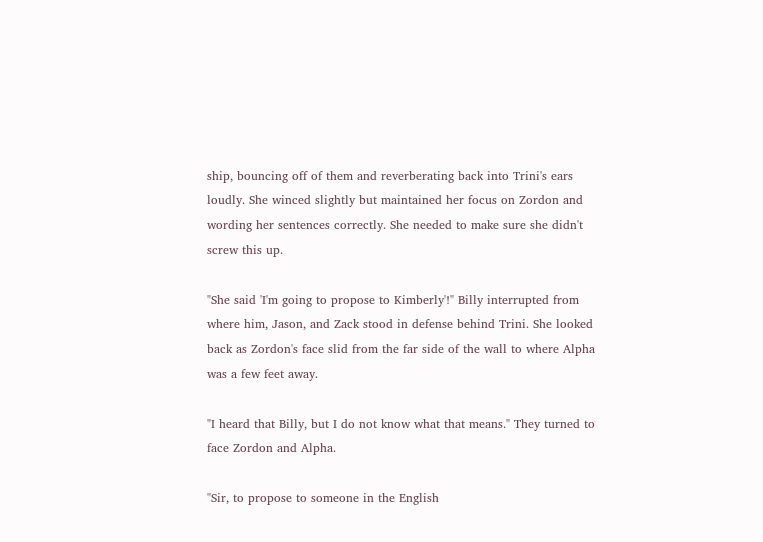ship, bouncing off of them and reverberating back into Trini's ears loudly. She winced slightly but maintained her focus on Zordon and wording her sentences correctly. She needed to make sure she didn't screw this up.

"She said 'I'm going to propose to Kimberly'!" Billy interrupted from where him, Jason, and Zack stood in defense behind Trini. She looked back as Zordon's face slid from the far side of the wall to where Alpha was a few feet away.

"I heard that Billy, but I do not know what that means." They turned to face Zordon and Alpha.

"Sir, to propose to someone in the English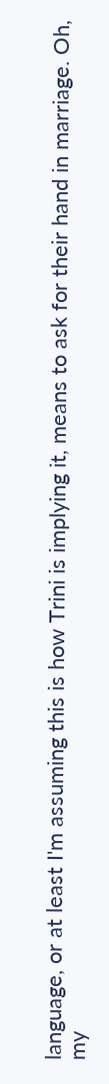language, or at least I'm assuming this is how Trini is implying it, means to ask for their hand in marriage. Oh, my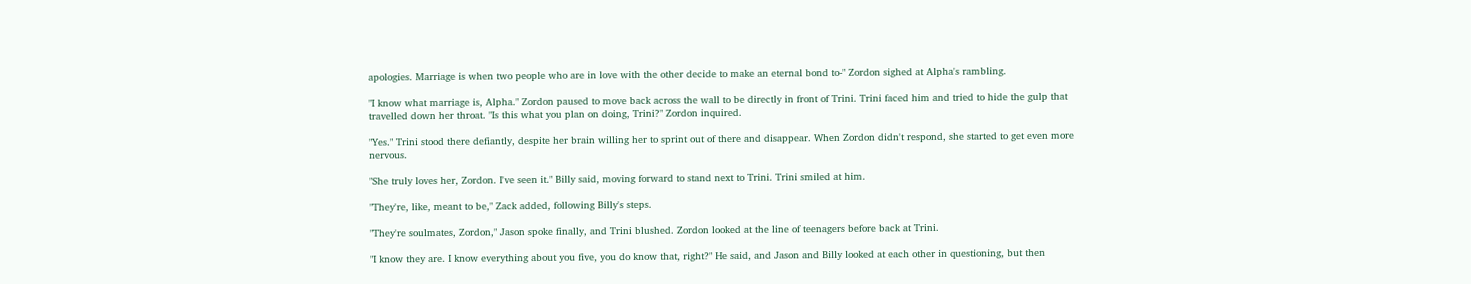apologies. Marriage is when two people who are in love with the other decide to make an eternal bond to-" Zordon sighed at Alpha's rambling.

"I know what marriage is, Alpha." Zordon paused to move back across the wall to be directly in front of Trini. Trini faced him and tried to hide the gulp that travelled down her throat. "Is this what you plan on doing, Trini?" Zordon inquired.

"Yes." Trini stood there defiantly, despite her brain willing her to sprint out of there and disappear. When Zordon didn't respond, she started to get even more nervous.

"She truly loves her, Zordon. I've seen it." Billy said, moving forward to stand next to Trini. Trini smiled at him.

"They're, like, meant to be," Zack added, following Billy's steps.

"They're soulmates, Zordon," Jason spoke finally, and Trini blushed. Zordon looked at the line of teenagers before back at Trini.

"I know they are. I know everything about you five, you do know that, right?" He said, and Jason and Billy looked at each other in questioning, but then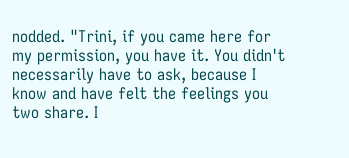nodded. "Trini, if you came here for my permission, you have it. You didn't necessarily have to ask, because I know and have felt the feelings you two share. I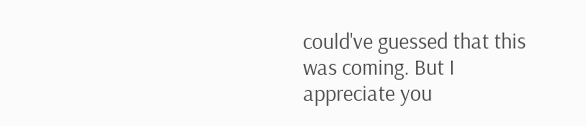could've guessed that this was coming. But I appreciate you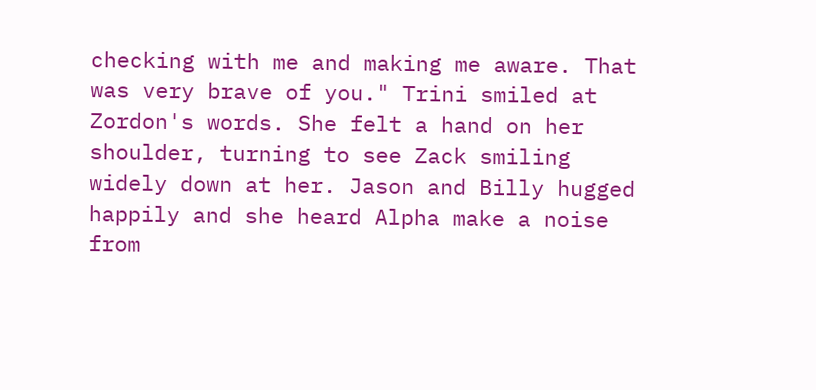checking with me and making me aware. That was very brave of you." Trini smiled at Zordon's words. She felt a hand on her shoulder, turning to see Zack smiling widely down at her. Jason and Billy hugged happily and she heard Alpha make a noise from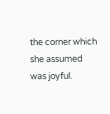the corner which she assumed was joyful.